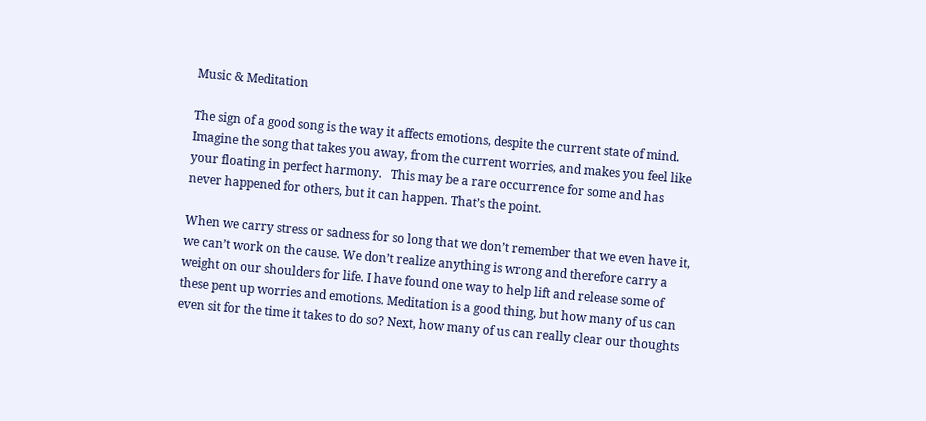Music & Meditation

The sign of a good song is the way it affects emotions, despite the current state of mind. Imagine the song that takes you away, from the current worries, and makes you feel like your floating in perfect harmony.   This may be a rare occurrence for some and has never happened for others, but it can happen. That’s the point.

When we carry stress or sadness for so long that we don’t remember that we even have it, we can’t work on the cause. We don’t realize anything is wrong and therefore carry a weight on our shoulders for life. I have found one way to help lift and release some of these pent up worries and emotions. Meditation is a good thing, but how many of us can even sit for the time it takes to do so? Next, how many of us can really clear our thoughts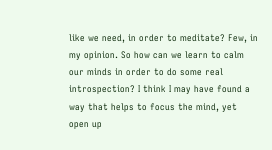like we need, in order to meditate? Few, in my opinion. So how can we learn to calm our minds in order to do some real introspection? I think I may have found a way that helps to focus the mind, yet open up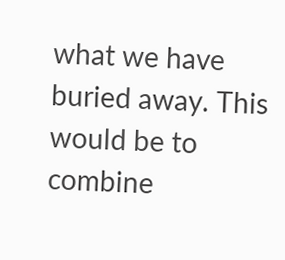what we have buried away. This would be to combine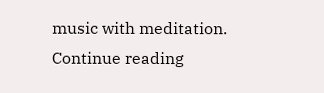music with meditation. Continue reading